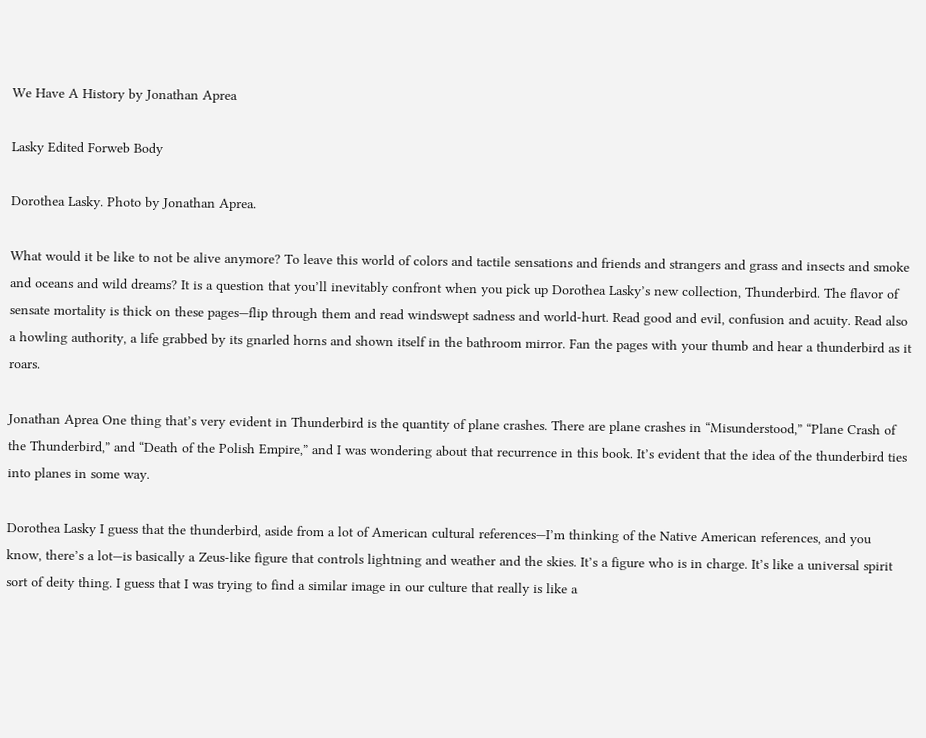We Have A History by Jonathan Aprea

Lasky Edited Forweb Body

Dorothea Lasky. Photo by Jonathan Aprea.

What would it be like to not be alive anymore? To leave this world of colors and tactile sensations and friends and strangers and grass and insects and smoke and oceans and wild dreams? It is a question that you’ll inevitably confront when you pick up Dorothea Lasky’s new collection, Thunderbird. The flavor of sensate mortality is thick on these pages—flip through them and read windswept sadness and world-hurt. Read good and evil, confusion and acuity. Read also a howling authority, a life grabbed by its gnarled horns and shown itself in the bathroom mirror. Fan the pages with your thumb and hear a thunderbird as it roars.

Jonathan Aprea One thing that’s very evident in Thunderbird is the quantity of plane crashes. There are plane crashes in “Misunderstood,” “Plane Crash of the Thunderbird,” and “Death of the Polish Empire,” and I was wondering about that recurrence in this book. It’s evident that the idea of the thunderbird ties into planes in some way.

Dorothea Lasky I guess that the thunderbird, aside from a lot of American cultural references—I’m thinking of the Native American references, and you know, there’s a lot—is basically a Zeus-like figure that controls lightning and weather and the skies. It’s a figure who is in charge. It’s like a universal spirit sort of deity thing. I guess that I was trying to find a similar image in our culture that really is like a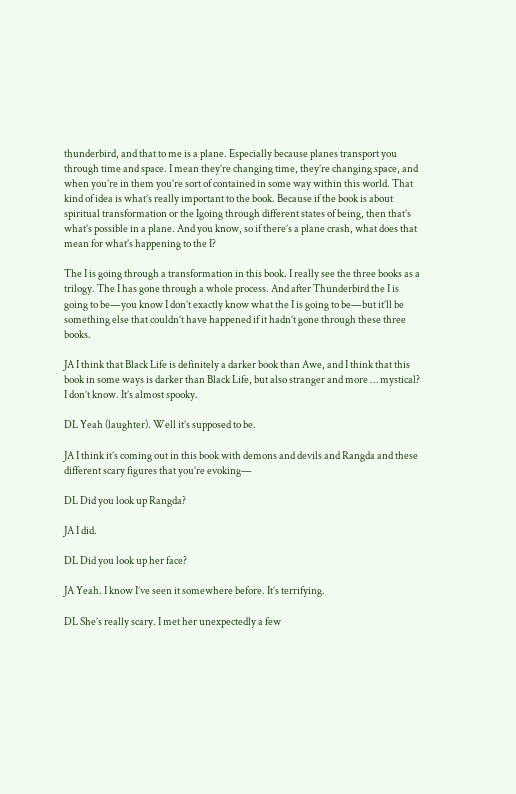thunderbird, and that to me is a plane. Especially because planes transport you through time and space. I mean they’re changing time, they’re changing space, and when you’re in them you’re sort of contained in some way within this world. That kind of idea is what’s really important to the book. Because if the book is about spiritual transformation or the Igoing through different states of being, then that’s what’s possible in a plane. And you know, so if there’s a plane crash, what does that mean for what’s happening to the I?

The I is going through a transformation in this book. I really see the three books as a trilogy. The I has gone through a whole process. And after Thunderbird the I is going to be—you know I don’t exactly know what the I is going to be—but it’ll be something else that couldn’t have happened if it hadn’t gone through these three books.

JA I think that Black Life is definitely a darker book than Awe, and I think that this book in some ways is darker than Black Life, but also stranger and more … mystical? I don’t know. It’s almost spooky.

DL Yeah (laughter). Well it’s supposed to be.

JA I think it’s coming out in this book with demons and devils and Rangda and these different scary figures that you’re evoking—

DL Did you look up Rangda?

JA I did.

DL Did you look up her face?

JA Yeah. I know I’ve seen it somewhere before. It’s terrifying.

DL She’s really scary. I met her unexpectedly a few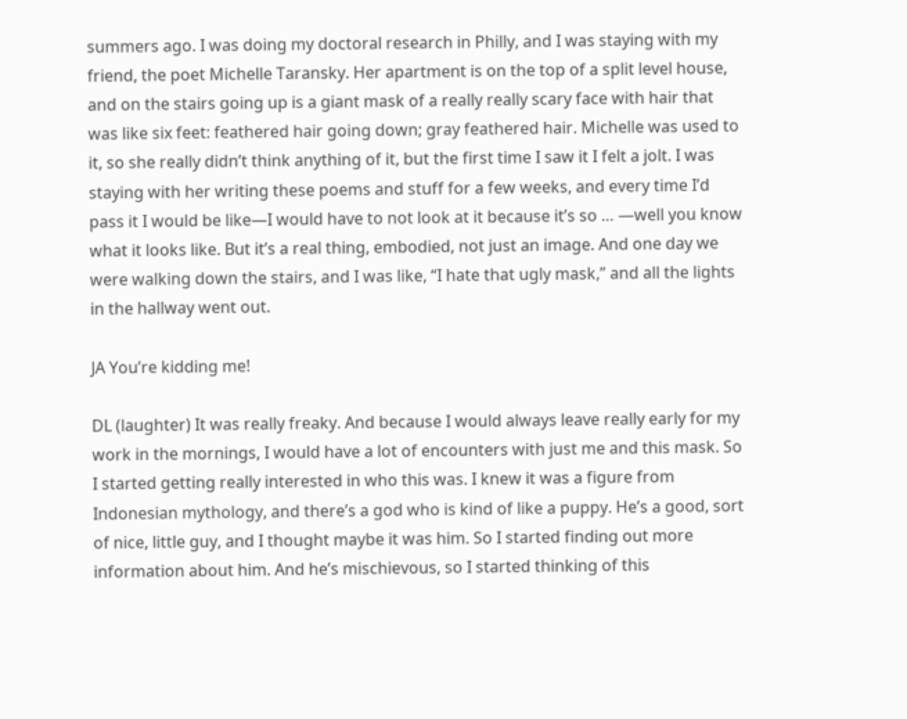summers ago. I was doing my doctoral research in Philly, and I was staying with my friend, the poet Michelle Taransky. Her apartment is on the top of a split level house, and on the stairs going up is a giant mask of a really really scary face with hair that was like six feet: feathered hair going down; gray feathered hair. Michelle was used to it, so she really didn’t think anything of it, but the first time I saw it I felt a jolt. I was staying with her writing these poems and stuff for a few weeks, and every time I’d pass it I would be like—I would have to not look at it because it’s so … —well you know what it looks like. But it’s a real thing, embodied, not just an image. And one day we were walking down the stairs, and I was like, “I hate that ugly mask,” and all the lights in the hallway went out.

JA You’re kidding me!

DL (laughter) It was really freaky. And because I would always leave really early for my work in the mornings, I would have a lot of encounters with just me and this mask. So I started getting really interested in who this was. I knew it was a figure from Indonesian mythology, and there’s a god who is kind of like a puppy. He’s a good, sort of nice, little guy, and I thought maybe it was him. So I started finding out more information about him. And he’s mischievous, so I started thinking of this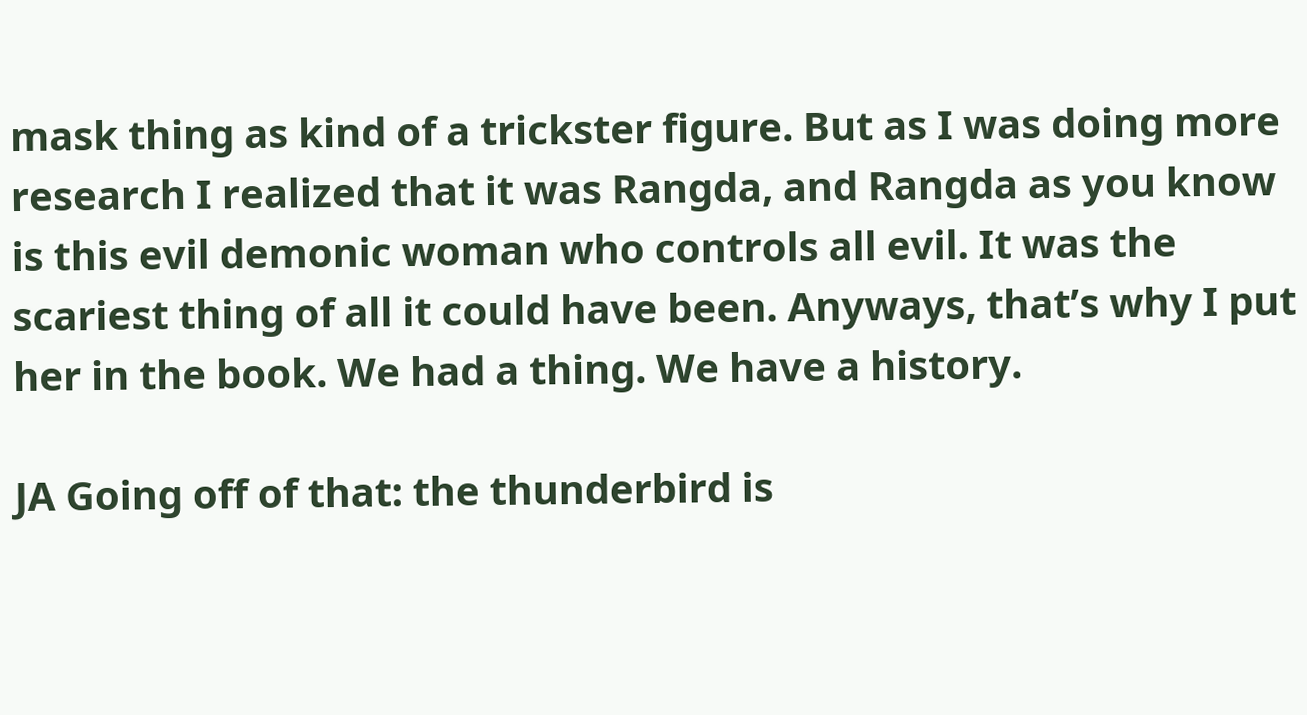mask thing as kind of a trickster figure. But as I was doing more research I realized that it was Rangda, and Rangda as you know is this evil demonic woman who controls all evil. It was the scariest thing of all it could have been. Anyways, that’s why I put her in the book. We had a thing. We have a history.

JA Going off of that: the thunderbird is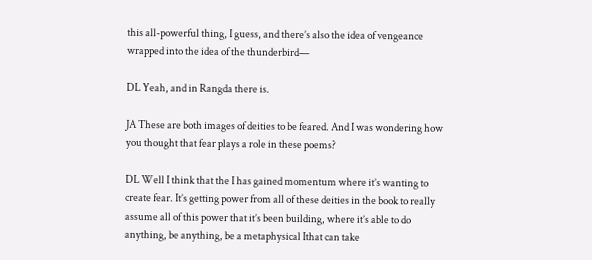this all-powerful thing, I guess, and there’s also the idea of vengeance wrapped into the idea of the thunderbird—

DL Yeah, and in Rangda there is.

JA These are both images of deities to be feared. And I was wondering how you thought that fear plays a role in these poems?

DL Well I think that the I has gained momentum where it’s wanting to create fear. It’s getting power from all of these deities in the book to really assume all of this power that it’s been building, where it’s able to do anything, be anything, be a metaphysical Ithat can take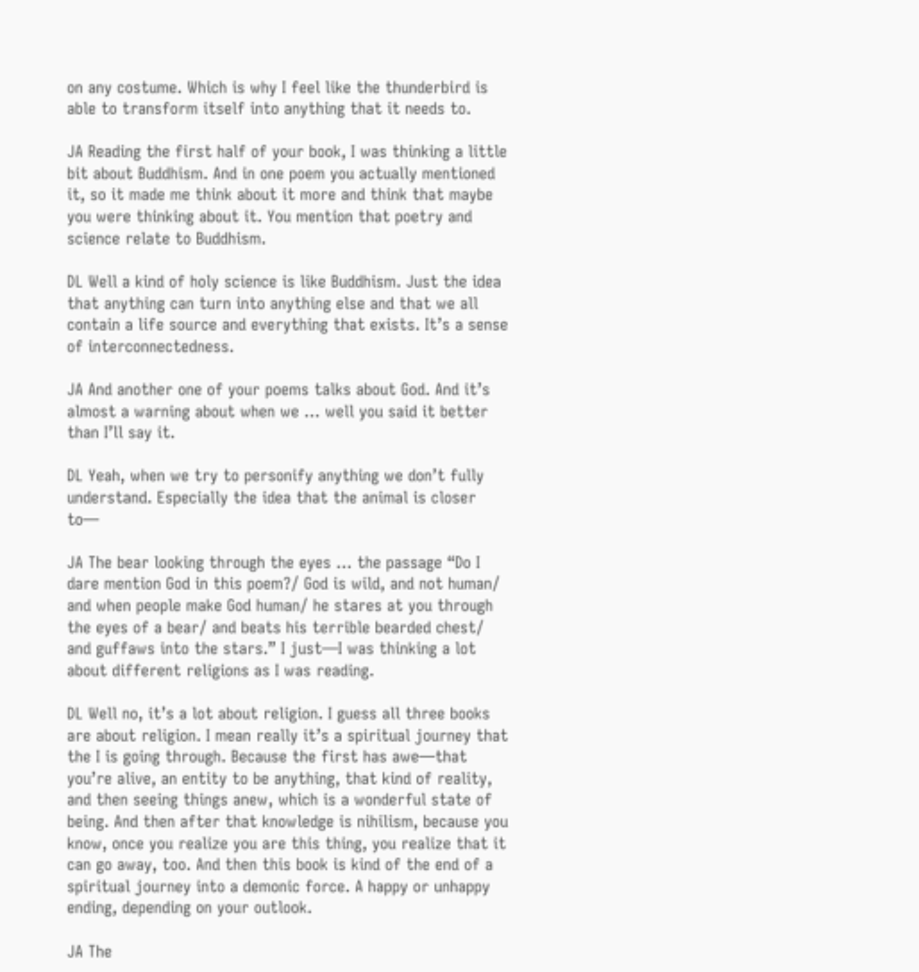on any costume. Which is why I feel like the thunderbird is able to transform itself into anything that it needs to.

JA Reading the first half of your book, I was thinking a little bit about Buddhism. And in one poem you actually mentioned it, so it made me think about it more and think that maybe you were thinking about it. You mention that poetry and science relate to Buddhism.

DL Well a kind of holy science is like Buddhism. Just the idea that anything can turn into anything else and that we all contain a life source and everything that exists. It’s a sense of interconnectedness.

JA And another one of your poems talks about God. And it’s almost a warning about when we … well you said it better than I’ll say it.

DL Yeah, when we try to personify anything we don’t fully understand. Especially the idea that the animal is closer to—

JA The bear looking through the eyes … the passage “Do I dare mention God in this poem?/ God is wild, and not human/ and when people make God human/ he stares at you through the eyes of a bear/ and beats his terrible bearded chest/ and guffaws into the stars.” I just—I was thinking a lot about different religions as I was reading.

DL Well no, it’s a lot about religion. I guess all three books are about religion. I mean really it’s a spiritual journey that the I is going through. Because the first has awe—that you’re alive, an entity to be anything, that kind of reality, and then seeing things anew, which is a wonderful state of being. And then after that knowledge is nihilism, because you know, once you realize you are this thing, you realize that it can go away, too. And then this book is kind of the end of a spiritual journey into a demonic force. A happy or unhappy ending, depending on your outlook.

JA The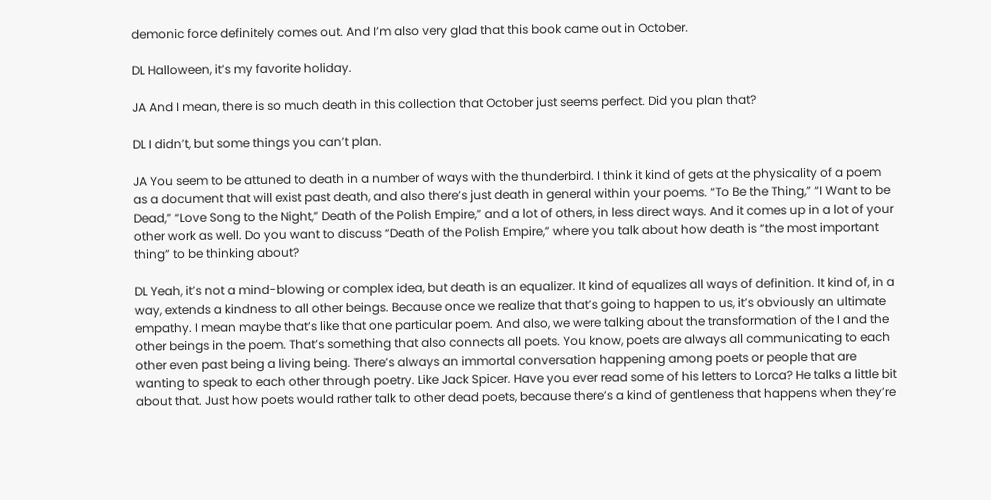demonic force definitely comes out. And I’m also very glad that this book came out in October.

DL Halloween, it’s my favorite holiday.

JA And I mean, there is so much death in this collection that October just seems perfect. Did you plan that?

DL I didn’t, but some things you can’t plan.

JA You seem to be attuned to death in a number of ways with the thunderbird. I think it kind of gets at the physicality of a poem as a document that will exist past death, and also there’s just death in general within your poems. “To Be the Thing,” “I Want to be Dead,” “Love Song to the Night,” Death of the Polish Empire,” and a lot of others, in less direct ways. And it comes up in a lot of your other work as well. Do you want to discuss “Death of the Polish Empire,” where you talk about how death is “the most important thing” to be thinking about?

DL Yeah, it’s not a mind-blowing or complex idea, but death is an equalizer. It kind of equalizes all ways of definition. It kind of, in a way, extends a kindness to all other beings. Because once we realize that that’s going to happen to us, it’s obviously an ultimate empathy. I mean maybe that’s like that one particular poem. And also, we were talking about the transformation of the I and the other beings in the poem. That’s something that also connects all poets. You know, poets are always all communicating to each other even past being a living being. There’s always an immortal conversation happening among poets or people that are wanting to speak to each other through poetry. Like Jack Spicer. Have you ever read some of his letters to Lorca? He talks a little bit about that. Just how poets would rather talk to other dead poets, because there’s a kind of gentleness that happens when they’re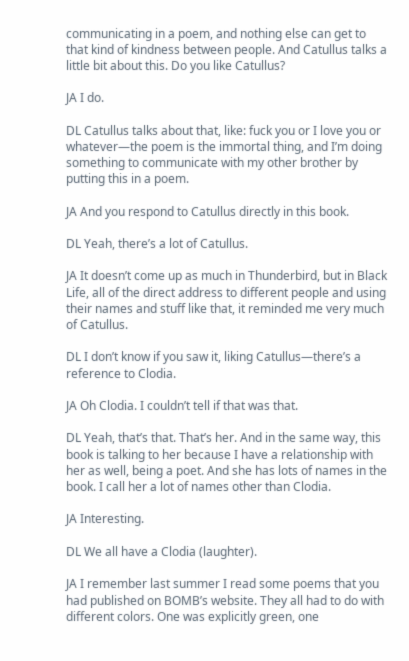communicating in a poem, and nothing else can get to that kind of kindness between people. And Catullus talks a little bit about this. Do you like Catullus?

JA I do.

DL Catullus talks about that, like: fuck you or I love you or whatever—the poem is the immortal thing, and I’m doing something to communicate with my other brother by putting this in a poem.

JA And you respond to Catullus directly in this book.

DL Yeah, there’s a lot of Catullus.

JA It doesn’t come up as much in Thunderbird, but in Black Life, all of the direct address to different people and using their names and stuff like that, it reminded me very much of Catullus.

DL I don’t know if you saw it, liking Catullus—there’s a reference to Clodia.

JA Oh Clodia. I couldn’t tell if that was that.

DL Yeah, that’s that. That’s her. And in the same way, this book is talking to her because I have a relationship with her as well, being a poet. And she has lots of names in the book. I call her a lot of names other than Clodia.

JA Interesting.

DL We all have a Clodia (laughter).

JA I remember last summer I read some poems that you had published on BOMB’s website. They all had to do with different colors. One was explicitly green, one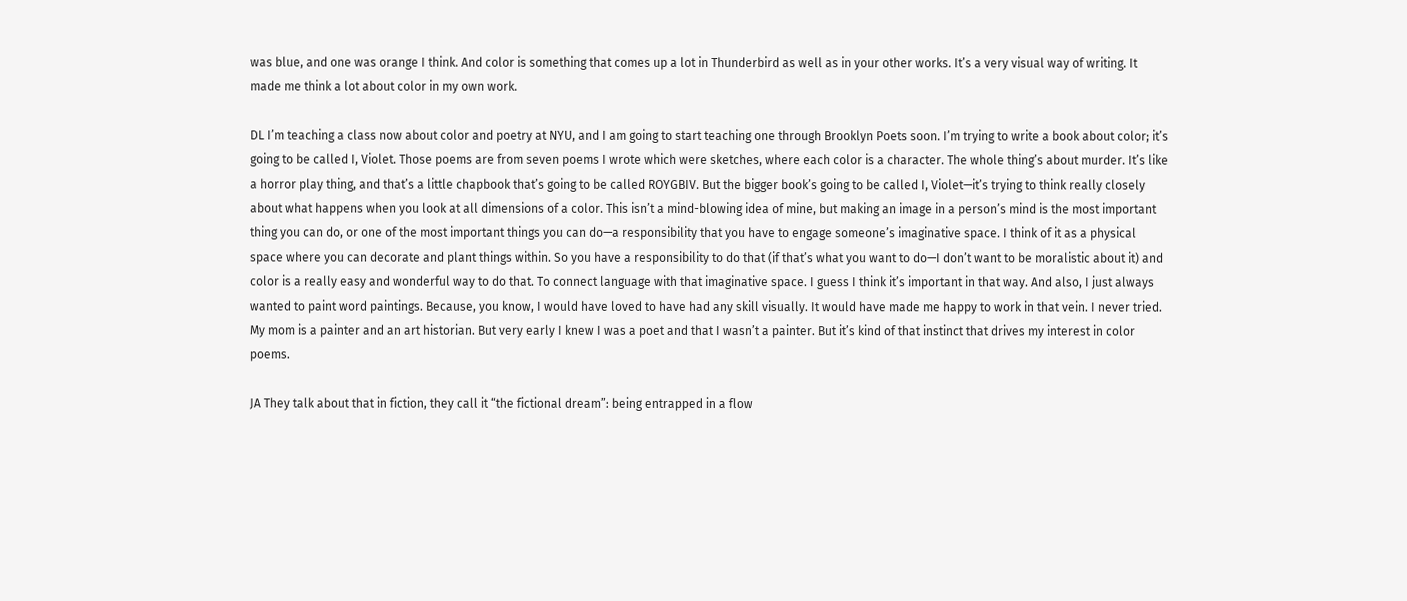was blue, and one was orange I think. And color is something that comes up a lot in Thunderbird as well as in your other works. It’s a very visual way of writing. It made me think a lot about color in my own work.

DL I’m teaching a class now about color and poetry at NYU, and I am going to start teaching one through Brooklyn Poets soon. I’m trying to write a book about color; it’s going to be called I, Violet. Those poems are from seven poems I wrote which were sketches, where each color is a character. The whole thing’s about murder. It’s like a horror play thing, and that’s a little chapbook that’s going to be called ROYGBIV. But the bigger book’s going to be called I, Violet—it’s trying to think really closely about what happens when you look at all dimensions of a color. This isn’t a mind-blowing idea of mine, but making an image in a person’s mind is the most important thing you can do, or one of the most important things you can do—a responsibility that you have to engage someone’s imaginative space. I think of it as a physical space where you can decorate and plant things within. So you have a responsibility to do that (if that’s what you want to do—I don’t want to be moralistic about it) and color is a really easy and wonderful way to do that. To connect language with that imaginative space. I guess I think it’s important in that way. And also, I just always wanted to paint word paintings. Because, you know, I would have loved to have had any skill visually. It would have made me happy to work in that vein. I never tried. My mom is a painter and an art historian. But very early I knew I was a poet and that I wasn’t a painter. But it’s kind of that instinct that drives my interest in color poems.

JA They talk about that in fiction, they call it “the fictional dream”: being entrapped in a flow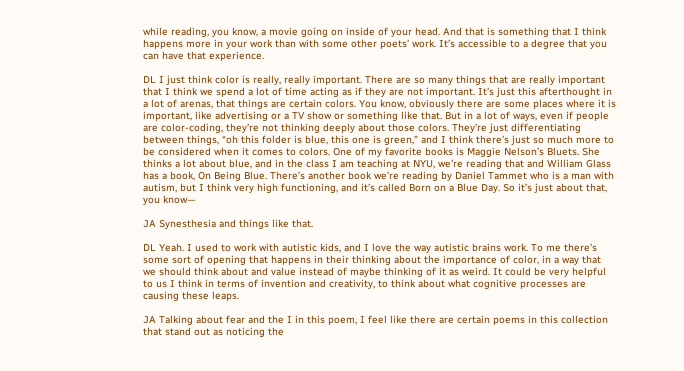while reading, you know, a movie going on inside of your head. And that is something that I think happens more in your work than with some other poets’ work. It’s accessible to a degree that you can have that experience.

DL I just think color is really, really important. There are so many things that are really important that I think we spend a lot of time acting as if they are not important. It’s just this afterthought in a lot of arenas, that things are certain colors. You know, obviously there are some places where it is important, like advertising or a TV show or something like that. But in a lot of ways, even if people are color-coding, they’re not thinking deeply about those colors. They’re just differentiating between things, “oh this folder is blue, this one is green,” and I think there’s just so much more to be considered when it comes to colors. One of my favorite books is Maggie Nelson’s Bluets. She thinks a lot about blue, and in the class I am teaching at NYU, we’re reading that and William Glass has a book, On Being Blue. There’s another book we’re reading by Daniel Tammet who is a man with autism, but I think very high functioning, and it’s called Born on a Blue Day. So it’s just about that, you know—

JA Synesthesia and things like that.

DL Yeah. I used to work with autistic kids, and I love the way autistic brains work. To me there’s some sort of opening that happens in their thinking about the importance of color, in a way that we should think about and value instead of maybe thinking of it as weird. It could be very helpful to us I think in terms of invention and creativity, to think about what cognitive processes are causing these leaps.

JA Talking about fear and the I in this poem, I feel like there are certain poems in this collection that stand out as noticing the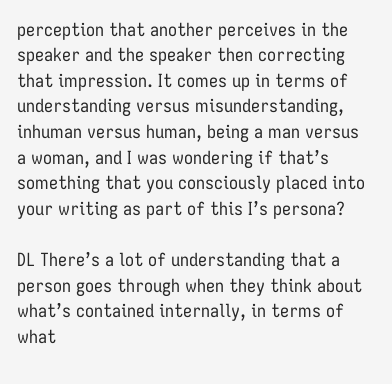perception that another perceives in the speaker and the speaker then correcting that impression. It comes up in terms of understanding versus misunderstanding, inhuman versus human, being a man versus a woman, and I was wondering if that’s something that you consciously placed into your writing as part of this I’s persona?

DL There’s a lot of understanding that a person goes through when they think about what’s contained internally, in terms of what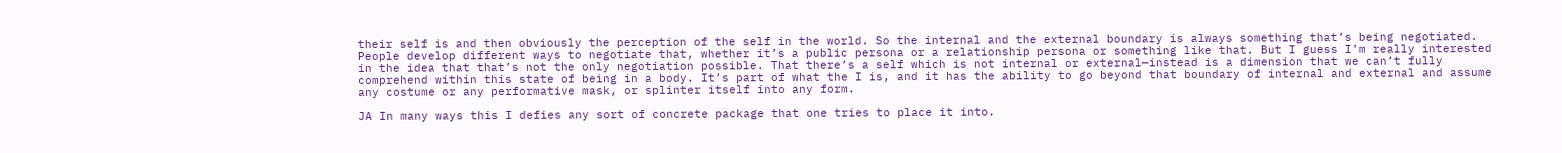their self is and then obviously the perception of the self in the world. So the internal and the external boundary is always something that’s being negotiated. People develop different ways to negotiate that, whether it’s a public persona or a relationship persona or something like that. But I guess I’m really interested in the idea that that’s not the only negotiation possible. That there’s a self which is not internal or external—instead is a dimension that we can’t fully comprehend within this state of being in a body. It’s part of what the I is, and it has the ability to go beyond that boundary of internal and external and assume any costume or any performative mask, or splinter itself into any form.

JA In many ways this I defies any sort of concrete package that one tries to place it into.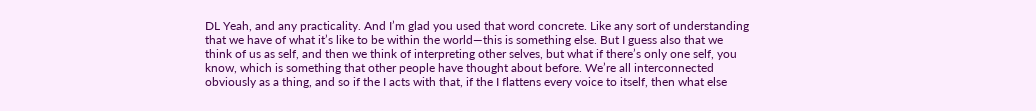DL Yeah, and any practicality. And I’m glad you used that word concrete. Like any sort of understanding that we have of what it’s like to be within the world—this is something else. But I guess also that we think of us as self, and then we think of interpreting other selves, but what if there’s only one self, you know, which is something that other people have thought about before. We’re all interconnected obviously as a thing, and so if the I acts with that, if the I flattens every voice to itself, then what else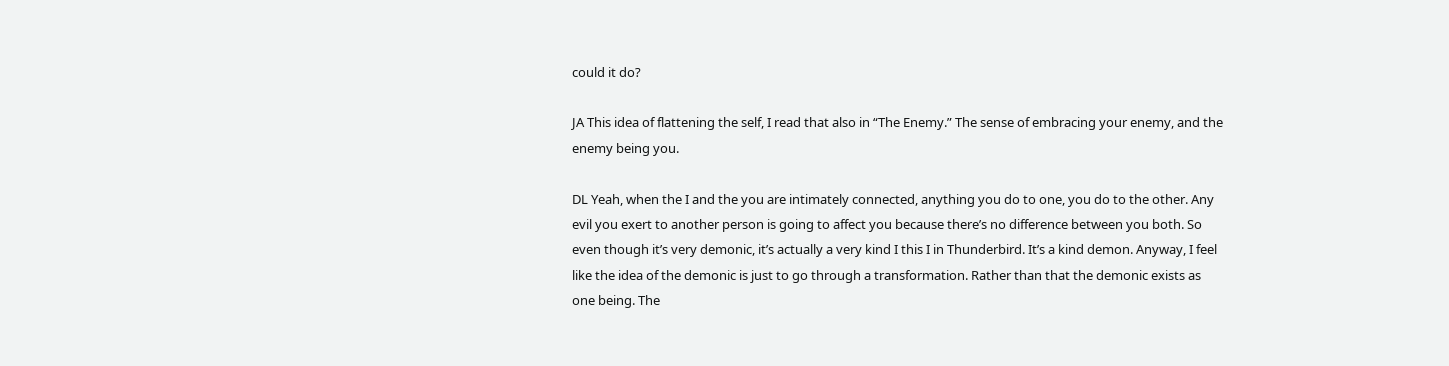could it do?

JA This idea of flattening the self, I read that also in “The Enemy.” The sense of embracing your enemy, and the enemy being you.

DL Yeah, when the I and the you are intimately connected, anything you do to one, you do to the other. Any evil you exert to another person is going to affect you because there’s no difference between you both. So even though it’s very demonic, it’s actually a very kind I this I in Thunderbird. It’s a kind demon. Anyway, I feel like the idea of the demonic is just to go through a transformation. Rather than that the demonic exists as one being. The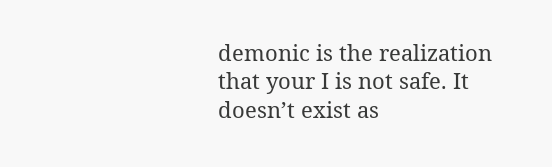demonic is the realization that your I is not safe. It doesn’t exist as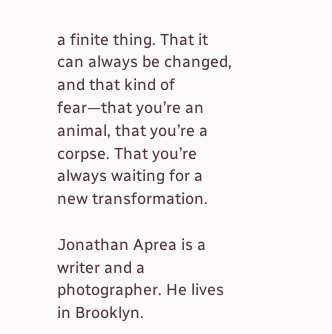a finite thing. That it can always be changed, and that kind of fear—that you’re an animal, that you’re a corpse. That you’re always waiting for a new transformation.

Jonathan Aprea is a writer and a photographer. He lives in Brooklyn.